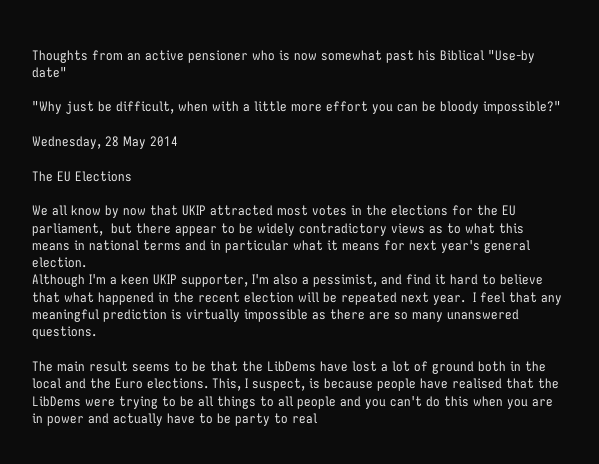Thoughts from an active pensioner who is now somewhat past his Biblical "Use-by date"

"Why just be difficult, when with a little more effort you can be bloody impossible?"

Wednesday, 28 May 2014

The EU Elections

We all know by now that UKIP attracted most votes in the elections for the EU parliament,  but there appear to be widely contradictory views as to what this means in national terms and in particular what it means for next year's general election.
Although I'm a keen UKIP supporter, I'm also a pessimist, and find it hard to believe that what happened in the recent election will be repeated next year.  I feel that any meaningful prediction is virtually impossible as there are so many unanswered questions.

The main result seems to be that the LibDems have lost a lot of ground both in the local and the Euro elections. This, I suspect, is because people have realised that the LibDems were trying to be all things to all people and you can't do this when you are in power and actually have to be party to real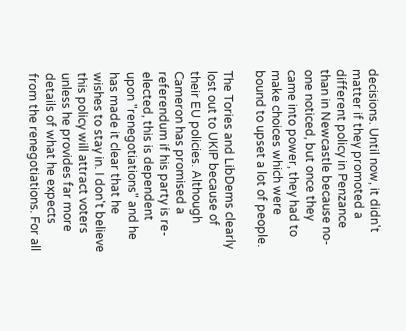decisions. Until now, it didn't matter if they promoted a different policy in Penzance than in Newcastle because no-one noticed, but once they came into power, they had to make choices which were bound to upset a lot of people.

The Tories and LibDems clearly lost out to UKIP because of their EU policies. Although Cameron has promised a referendum if his party is re-elected, this is dependent upon "renegotiations" and he has made it clear that he wishes to stay in. I don't believe this policy will attract voters unless he provides far more details of what he expects from the renegotiations. For all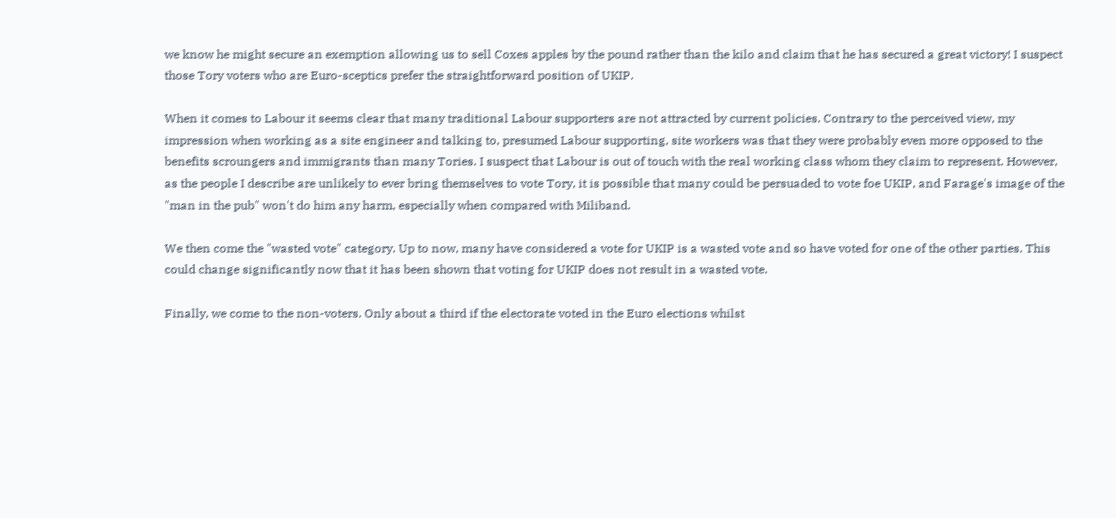we know he might secure an exemption allowing us to sell Coxes apples by the pound rather than the kilo and claim that he has secured a great victory! I suspect those Tory voters who are Euro-sceptics prefer the straightforward position of UKIP.

When it comes to Labour it seems clear that many traditional Labour supporters are not attracted by current policies. Contrary to the perceived view, my impression when working as a site engineer and talking to, presumed Labour supporting, site workers was that they were probably even more opposed to the benefits scroungers and immigrants than many Tories. I suspect that Labour is out of touch with the real working class whom they claim to represent. However, as the people I describe are unlikely to ever bring themselves to vote Tory, it is possible that many could be persuaded to vote foe UKIP, and Farage's image of the "man in the pub" won't do him any harm, especially when compared with Miliband.

We then come the "wasted vote" category. Up to now, many have considered a vote for UKIP is a wasted vote and so have voted for one of the other parties. This could change significantly now that it has been shown that voting for UKIP does not result in a wasted vote.

Finally, we come to the non-voters. Only about a third if the electorate voted in the Euro elections whilst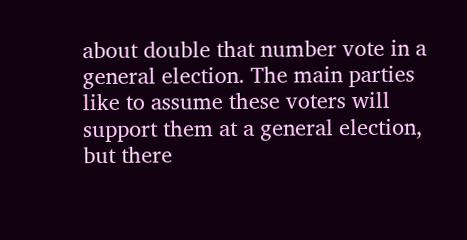about double that number vote in a general election. The main parties like to assume these voters will support them at a general election, but there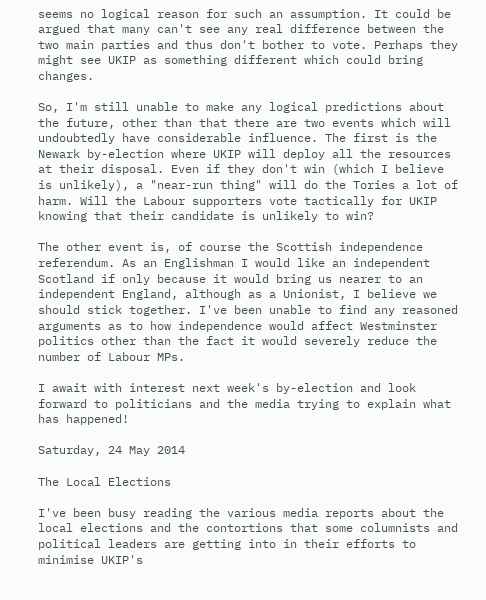seems no logical reason for such an assumption. It could be argued that many can't see any real difference between the two main parties and thus don't bother to vote. Perhaps they might see UKIP as something different which could bring changes.

So, I'm still unable to make any logical predictions about the future, other than that there are two events which will undoubtedly have considerable influence. The first is the Newark by-election where UKIP will deploy all the resources at their disposal. Even if they don't win (which I believe is unlikely), a "near-run thing" will do the Tories a lot of harm. Will the Labour supporters vote tactically for UKIP knowing that their candidate is unlikely to win?

The other event is, of course the Scottish independence referendum. As an Englishman I would like an independent Scotland if only because it would bring us nearer to an independent England, although as a Unionist, I believe we should stick together. I've been unable to find any reasoned arguments as to how independence would affect Westminster politics other than the fact it would severely reduce the number of Labour MPs.

I await with interest next week's by-election and look forward to politicians and the media trying to explain what has happened!

Saturday, 24 May 2014

The Local Elections

I've been busy reading the various media reports about the local elections and the contortions that some columnists and political leaders are getting into in their efforts to minimise UKIP's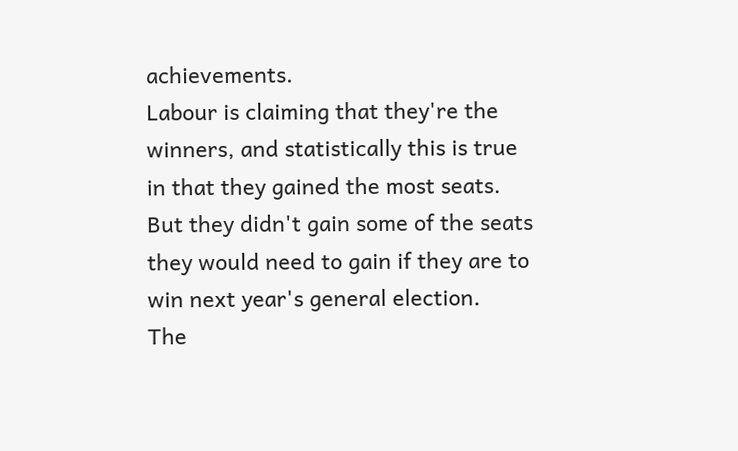achievements.
Labour is claiming that they're the winners, and statistically this is true in that they gained the most seats. But they didn't gain some of the seats they would need to gain if they are to win next year's general election.
The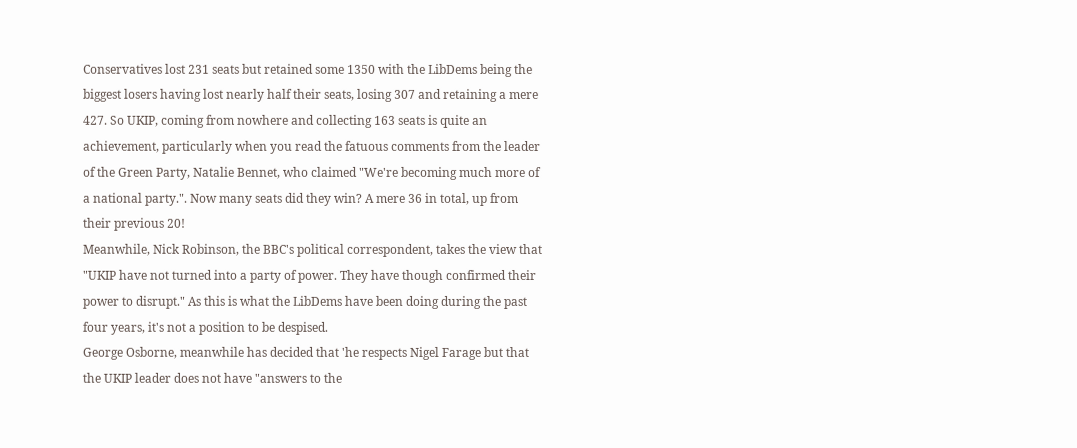Conservatives lost 231 seats but retained some 1350 with the LibDems being the biggest losers having lost nearly half their seats, losing 307 and retaining a mere 427. So UKIP, coming from nowhere and collecting 163 seats is quite an achievement, particularly when you read the fatuous comments from the leader of the Green Party, Natalie Bennet, who claimed "We're becoming much more of a national party.". Now many seats did they win? A mere 36 in total, up from their previous 20!
Meanwhile, Nick Robinson, the BBC's political correspondent, takes the view that "UKIP have not turned into a party of power. They have though confirmed their power to disrupt." As this is what the LibDems have been doing during the past four years, it's not a position to be despised.
George Osborne, meanwhile has decided that 'he respects Nigel Farage but that the UKIP leader does not have "answers to the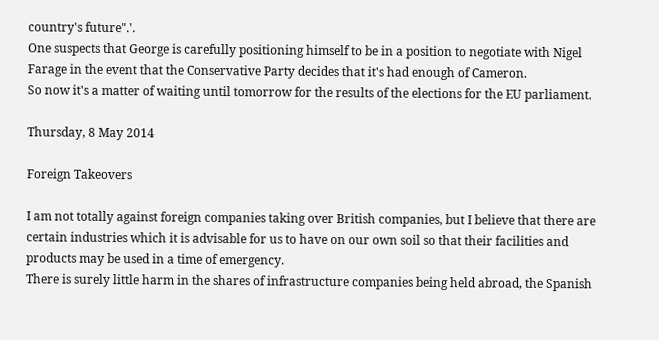country's future".'.
One suspects that George is carefully positioning himself to be in a position to negotiate with Nigel Farage in the event that the Conservative Party decides that it's had enough of Cameron.
So now it's a matter of waiting until tomorrow for the results of the elections for the EU parliament.

Thursday, 8 May 2014

Foreign Takeovers

I am not totally against foreign companies taking over British companies, but I believe that there are certain industries which it is advisable for us to have on our own soil so that their facilities and products may be used in a time of emergency.
There is surely little harm in the shares of infrastructure companies being held abroad, the Spanish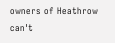owners of Heathrow can't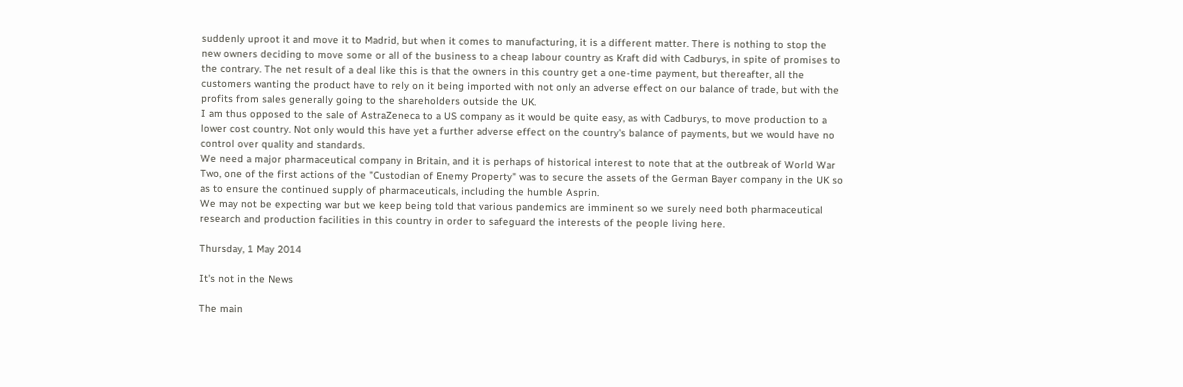suddenly uproot it and move it to Madrid, but when it comes to manufacturing, it is a different matter. There is nothing to stop the new owners deciding to move some or all of the business to a cheap labour country as Kraft did with Cadburys, in spite of promises to the contrary. The net result of a deal like this is that the owners in this country get a one-time payment, but thereafter, all the customers wanting the product have to rely on it being imported with not only an adverse effect on our balance of trade, but with the profits from sales generally going to the shareholders outside the UK.
I am thus opposed to the sale of AstraZeneca to a US company as it would be quite easy, as with Cadburys, to move production to a lower cost country. Not only would this have yet a further adverse effect on the country's balance of payments, but we would have no control over quality and standards.
We need a major pharmaceutical company in Britain, and it is perhaps of historical interest to note that at the outbreak of World War Two, one of the first actions of the "Custodian of Enemy Property" was to secure the assets of the German Bayer company in the UK so as to ensure the continued supply of pharmaceuticals, including the humble Asprin.
We may not be expecting war but we keep being told that various pandemics are imminent so we surely need both pharmaceutical research and production facilities in this country in order to safeguard the interests of the people living here.

Thursday, 1 May 2014

It's not in the News

The main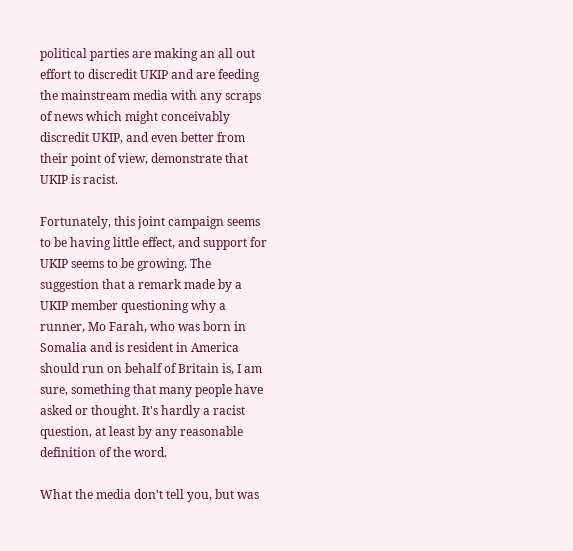political parties are making an all out effort to discredit UKIP and are feeding the mainstream media with any scraps of news which might conceivably discredit UKIP, and even better from their point of view, demonstrate that UKIP is racist.

Fortunately, this joint campaign seems to be having little effect, and support for UKIP seems to be growing. The suggestion that a remark made by a UKIP member questioning why a runner, Mo Farah, who was born in Somalia and is resident in America should run on behalf of Britain is, I am sure, something that many people have asked or thought. It's hardly a racist question, at least by any reasonable definition of the word.

What the media don't tell you, but was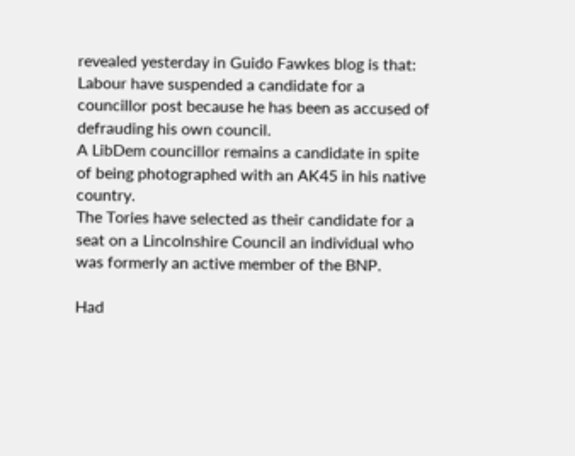revealed yesterday in Guido Fawkes blog is that:
Labour have suspended a candidate for a councillor post because he has been as accused of defrauding his own council.
A LibDem councillor remains a candidate in spite of being photographed with an AK45 in his native country.
The Tories have selected as their candidate for a seat on a Lincolnshire Council an individual who was formerly an active member of the BNP.

Had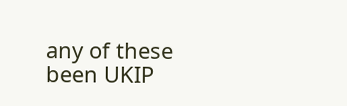any of these been UKIP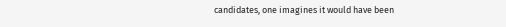candidates, one imagines it would have been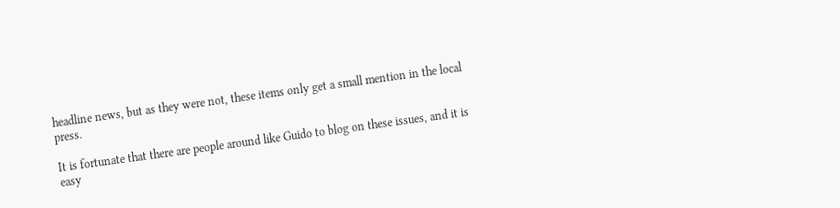headline news, but as they were not, these items only get a small mention in the local press.

It is fortunate that there are people around like Guido to blog on these issues, and it is easy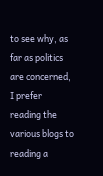to see why, as far as politics are concerned, I prefer reading the various blogs to reading a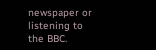newspaper or listening to the BBC.